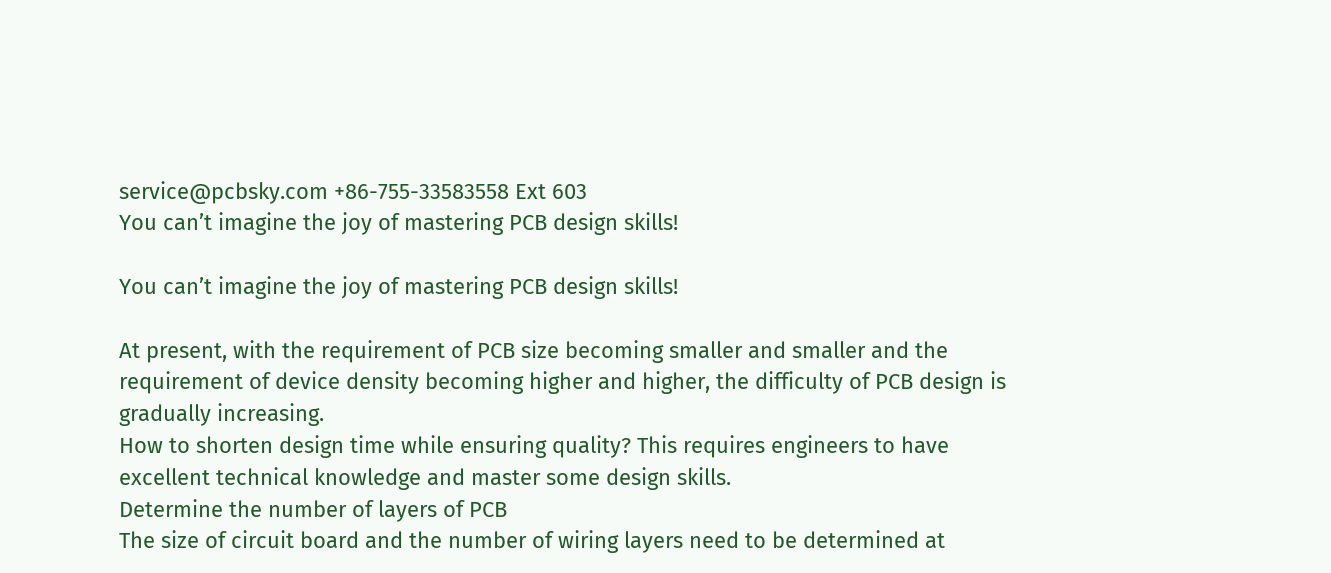service@pcbsky.com +86-755-33583558 Ext 603
You can’t imagine the joy of mastering PCB design skills!

You can’t imagine the joy of mastering PCB design skills!

At present, with the requirement of PCB size becoming smaller and smaller and the requirement of device density becoming higher and higher, the difficulty of PCB design is gradually increasing.
How to shorten design time while ensuring quality? This requires engineers to have excellent technical knowledge and master some design skills.
Determine the number of layers of PCB
The size of circuit board and the number of wiring layers need to be determined at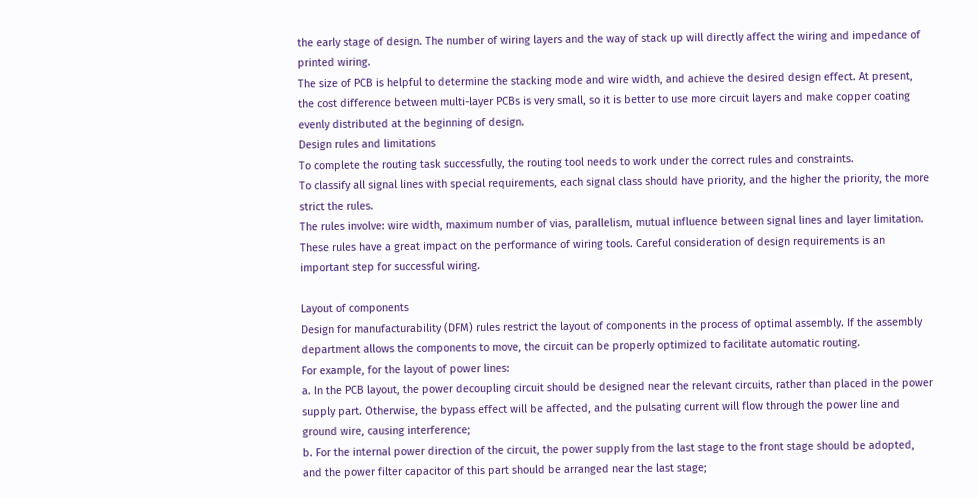the early stage of design. The number of wiring layers and the way of stack up will directly affect the wiring and impedance of printed wiring.
The size of PCB is helpful to determine the stacking mode and wire width, and achieve the desired design effect. At present, the cost difference between multi-layer PCBs is very small, so it is better to use more circuit layers and make copper coating evenly distributed at the beginning of design.
Design rules and limitations
To complete the routing task successfully, the routing tool needs to work under the correct rules and constraints.
To classify all signal lines with special requirements, each signal class should have priority, and the higher the priority, the more strict the rules.
The rules involve: wire width, maximum number of vias, parallelism, mutual influence between signal lines and layer limitation. These rules have a great impact on the performance of wiring tools. Careful consideration of design requirements is an important step for successful wiring.

Layout of components
Design for manufacturability (DFM) rules restrict the layout of components in the process of optimal assembly. If the assembly department allows the components to move, the circuit can be properly optimized to facilitate automatic routing.
For example, for the layout of power lines:
a. In the PCB layout, the power decoupling circuit should be designed near the relevant circuits, rather than placed in the power supply part. Otherwise, the bypass effect will be affected, and the pulsating current will flow through the power line and ground wire, causing interference;
b. For the internal power direction of the circuit, the power supply from the last stage to the front stage should be adopted, and the power filter capacitor of this part should be arranged near the last stage;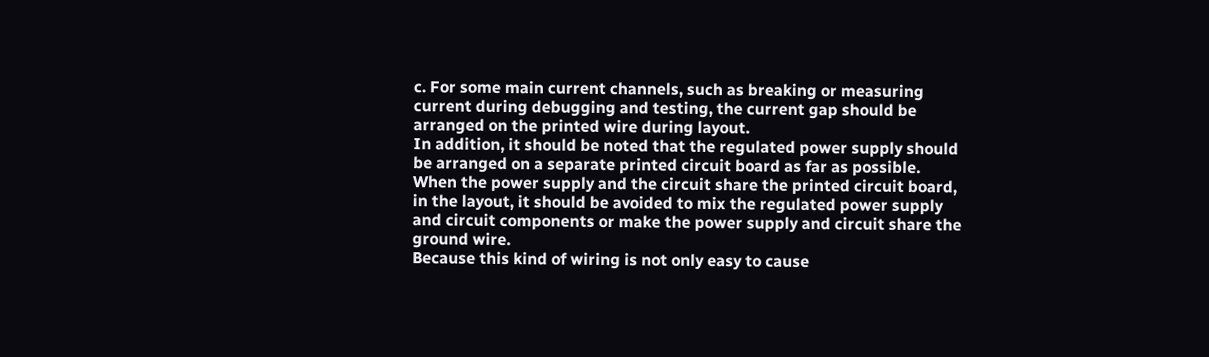c. For some main current channels, such as breaking or measuring current during debugging and testing, the current gap should be arranged on the printed wire during layout.
In addition, it should be noted that the regulated power supply should be arranged on a separate printed circuit board as far as possible. When the power supply and the circuit share the printed circuit board, in the layout, it should be avoided to mix the regulated power supply and circuit components or make the power supply and circuit share the ground wire.
Because this kind of wiring is not only easy to cause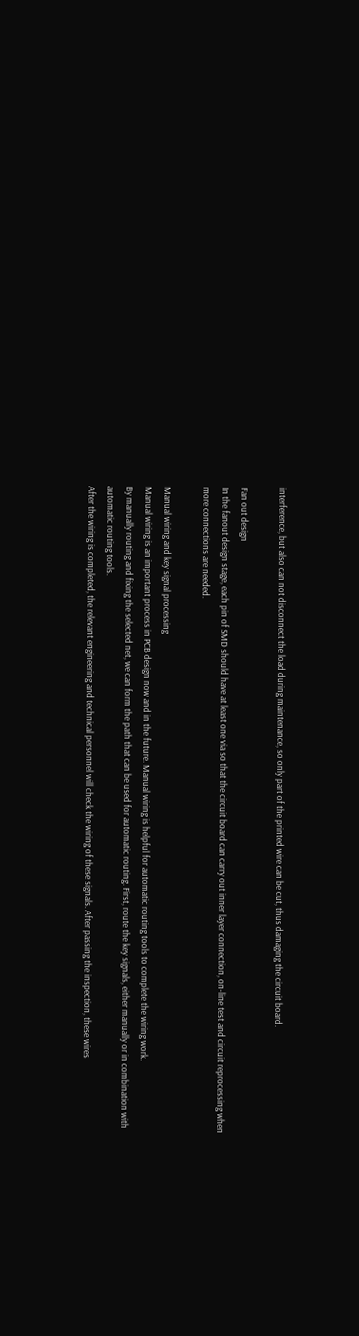interference, but also can not disconnect the load during maintenance, so only part of the printed wire can be cut, thus damaging the circuit board.

Fan out design
In the fanout design stage, each pin of SMD should have at least one via so that the circuit board can carry out inner layer connection, on-line test and circuit reprocessing when more connections are needed.

Manual wiring and key signal processing
Manual wiring is an important process in PCB design now and in the future. Manual wiring is helpful for automatic routing tools to complete the wiring work.
By manually routing and fixing the selected net, we can form the path that can be used for automatic routing. First, route the key signals, either manually or in combination with automatic routing tools.
After the wiring is completed, the relevant engineering and technical personnel will check the wiring of these signals. After passing the inspection, these wires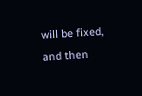will be fixed, and then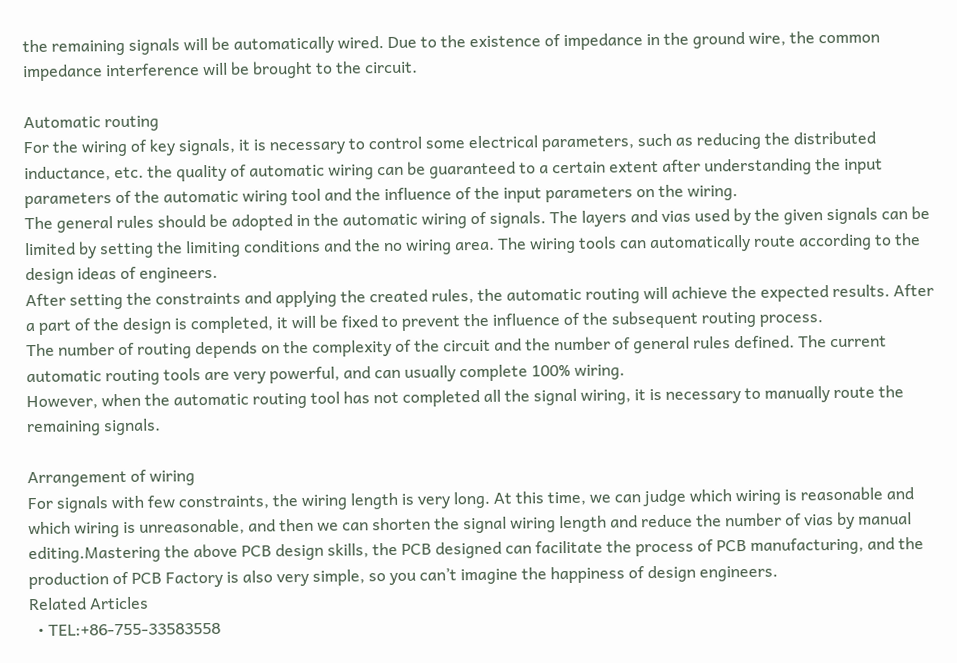the remaining signals will be automatically wired. Due to the existence of impedance in the ground wire, the common impedance interference will be brought to the circuit.

Automatic routing
For the wiring of key signals, it is necessary to control some electrical parameters, such as reducing the distributed inductance, etc. the quality of automatic wiring can be guaranteed to a certain extent after understanding the input parameters of the automatic wiring tool and the influence of the input parameters on the wiring.
The general rules should be adopted in the automatic wiring of signals. The layers and vias used by the given signals can be limited by setting the limiting conditions and the no wiring area. The wiring tools can automatically route according to the design ideas of engineers.
After setting the constraints and applying the created rules, the automatic routing will achieve the expected results. After a part of the design is completed, it will be fixed to prevent the influence of the subsequent routing process.
The number of routing depends on the complexity of the circuit and the number of general rules defined. The current automatic routing tools are very powerful, and can usually complete 100% wiring.
However, when the automatic routing tool has not completed all the signal wiring, it is necessary to manually route the remaining signals.

Arrangement of wiring
For signals with few constraints, the wiring length is very long. At this time, we can judge which wiring is reasonable and which wiring is unreasonable, and then we can shorten the signal wiring length and reduce the number of vias by manual editing.Mastering the above PCB design skills, the PCB designed can facilitate the process of PCB manufacturing, and the production of PCB Factory is also very simple, so you can’t imagine the happiness of design engineers.
Related Articles
  • TEL:+86-755-33583558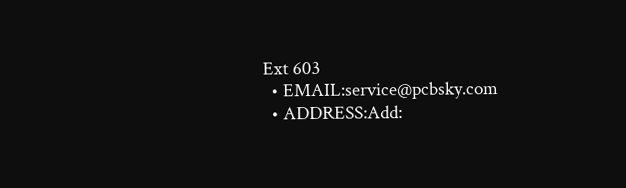Ext 603
  • EMAIL:service@pcbsky.com
  • ADDRESS:Add: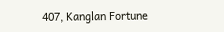407, Kanglan Fortune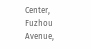Center, Fuzhou Avenue,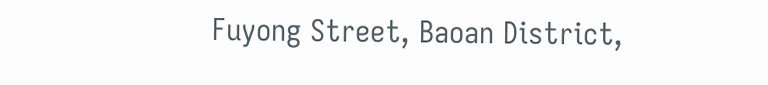Fuyong Street, Baoan District,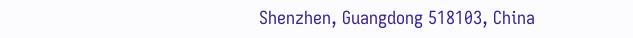Shenzhen, Guangdong 518103, China